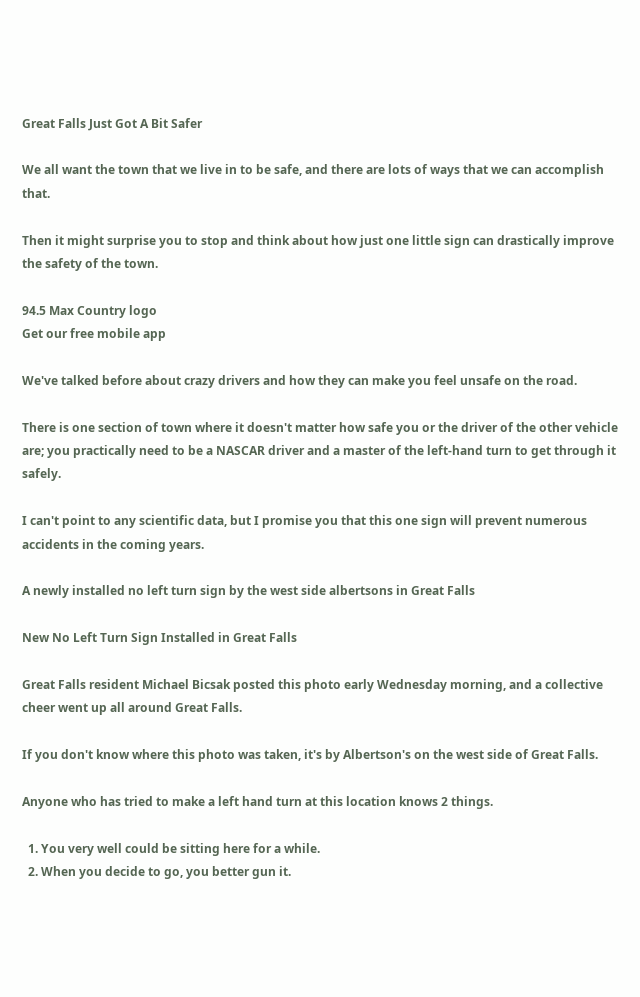Great Falls Just Got A Bit Safer

We all want the town that we live in to be safe, and there are lots of ways that we can accomplish that.

Then it might surprise you to stop and think about how just one little sign can drastically improve the safety of the town.

94.5 Max Country logo
Get our free mobile app

We've talked before about crazy drivers and how they can make you feel unsafe on the road.

There is one section of town where it doesn't matter how safe you or the driver of the other vehicle are; you practically need to be a NASCAR driver and a master of the left-hand turn to get through it safely.

I can't point to any scientific data, but I promise you that this one sign will prevent numerous accidents in the coming years.

A newly installed no left turn sign by the west side albertsons in Great Falls

New No Left Turn Sign Installed in Great Falls

Great Falls resident Michael Bicsak posted this photo early Wednesday morning, and a collective cheer went up all around Great Falls.

If you don't know where this photo was taken, it's by Albertson's on the west side of Great Falls.

Anyone who has tried to make a left hand turn at this location knows 2 things.

  1. You very well could be sitting here for a while.
  2. When you decide to go, you better gun it.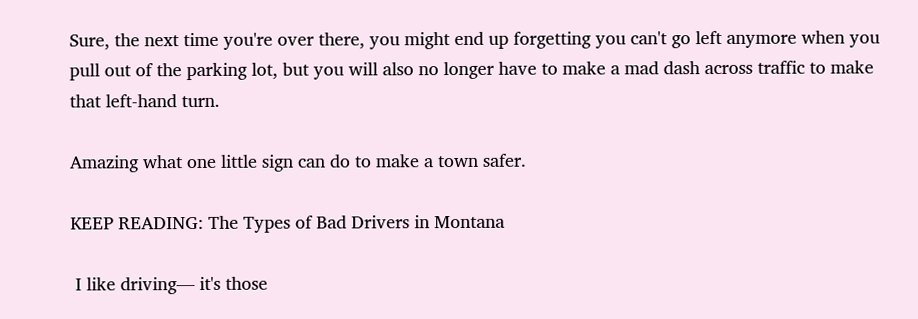Sure, the next time you're over there, you might end up forgetting you can't go left anymore when you pull out of the parking lot, but you will also no longer have to make a mad dash across traffic to make that left-hand turn.

Amazing what one little sign can do to make a town safer.

KEEP READING: The Types of Bad Drivers in Montana

 I like driving— it's those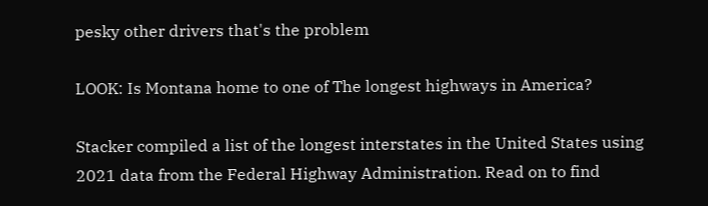pesky other drivers that's the problem

LOOK: Is Montana home to one of The longest highways in America?

Stacker compiled a list of the longest interstates in the United States using 2021 data from the Federal Highway Administration. Read on to find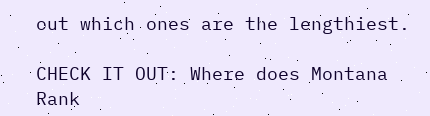out which ones are the lengthiest.

CHECK IT OUT: Where does Montana Rank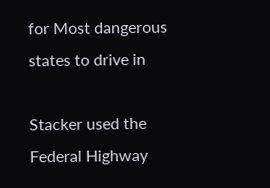for Most dangerous states to drive in

Stacker used the Federal Highway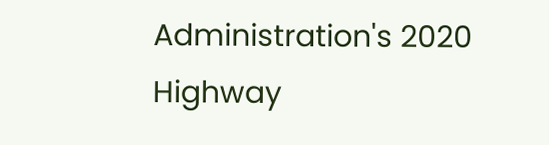Administration's 2020 Highway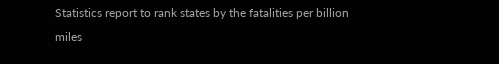Statistics report to rank states by the fatalities per billion miles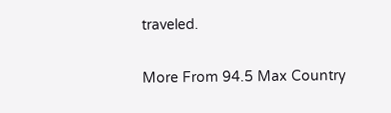traveled.

More From 94.5 Max Country